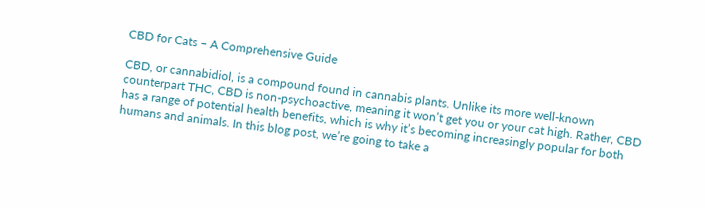CBD for Cats – A Comprehensive Guide

CBD, or cannabidiol, is a compound found in cannabis plants. Unlike its more well-known counterpart THC, CBD is non-psychoactive, meaning it won’t get you or your cat high. Rather, CBD has a range of potential health benefits, which is why it’s becoming increasingly popular for both humans and animals. In this blog post, we’re going to take a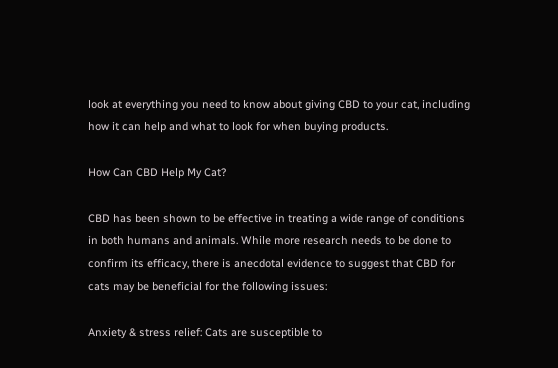look at everything you need to know about giving CBD to your cat, including how it can help and what to look for when buying products.

How Can CBD Help My Cat?

CBD has been shown to be effective in treating a wide range of conditions in both humans and animals. While more research needs to be done to confirm its efficacy, there is anecdotal evidence to suggest that CBD for cats may be beneficial for the following issues:

Anxiety & stress relief: Cats are susceptible to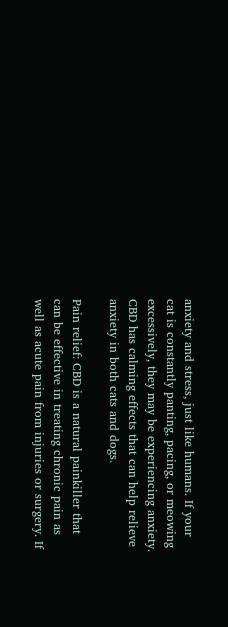anxiety and stress, just like humans. If your cat is constantly panting, pacing, or meowing excessively, they may be experiencing anxiety. CBD has calming effects that can help relieve anxiety in both cats and dogs.

Pain relief: CBD is a natural painkiller that can be effective in treating chronic pain as well as acute pain from injuries or surgery. If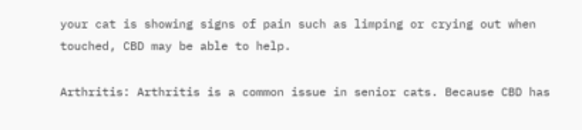your cat is showing signs of pain such as limping or crying out when touched, CBD may be able to help.

Arthritis: Arthritis is a common issue in senior cats. Because CBD has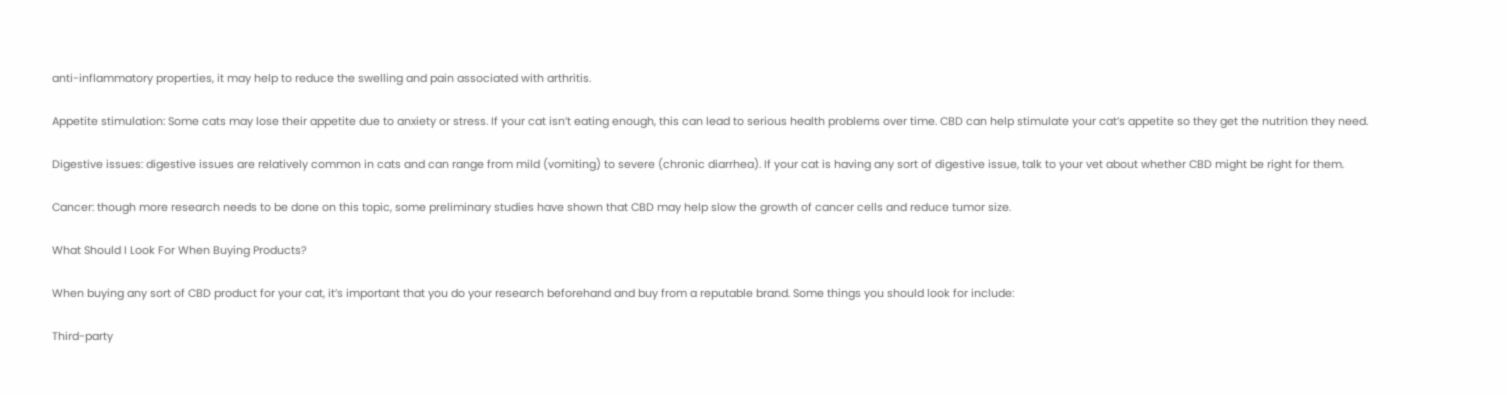anti-inflammatory properties, it may help to reduce the swelling and pain associated with arthritis.

Appetite stimulation: Some cats may lose their appetite due to anxiety or stress. If your cat isn’t eating enough, this can lead to serious health problems over time. CBD can help stimulate your cat’s appetite so they get the nutrition they need.

Digestive issues: digestive issues are relatively common in cats and can range from mild (vomiting) to severe (chronic diarrhea). If your cat is having any sort of digestive issue, talk to your vet about whether CBD might be right for them.

Cancer: though more research needs to be done on this topic, some preliminary studies have shown that CBD may help slow the growth of cancer cells and reduce tumor size.

What Should I Look For When Buying Products?

When buying any sort of CBD product for your cat, it’s important that you do your research beforehand and buy from a reputable brand. Some things you should look for include:

Third-party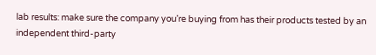lab results: make sure the company you’re buying from has their products tested by an independent third-party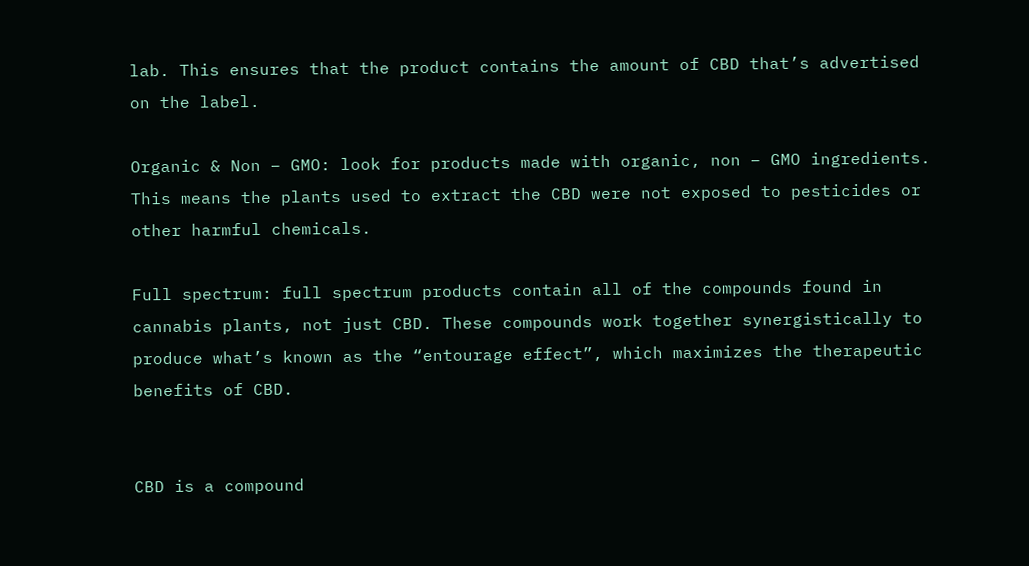lab. This ensures that the product contains the amount of CBD that’s advertised on the label.

Organic & Non – GMO: look for products made with organic, non – GMO ingredients. This means the plants used to extract the CBD were not exposed to pesticides or other harmful chemicals.

Full spectrum: full spectrum products contain all of the compounds found in cannabis plants, not just CBD. These compounds work together synergistically to produce what’s known as the “entourage effect”, which maximizes the therapeutic benefits of CBD.


CBD is a compound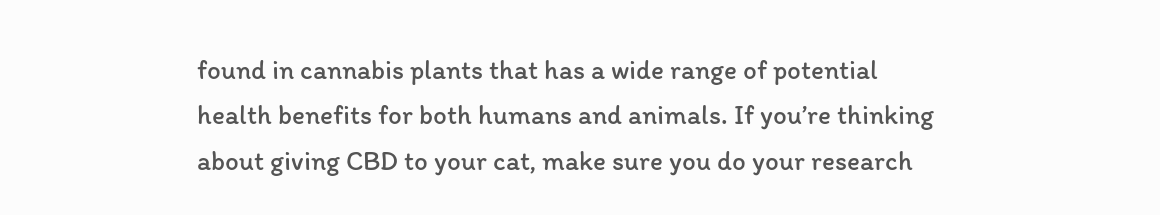found in cannabis plants that has a wide range of potential health benefits for both humans and animals. If you’re thinking about giving CBD to your cat, make sure you do your research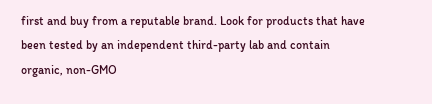first and buy from a reputable brand. Look for products that have been tested by an independent third-party lab and contain organic, non-GMO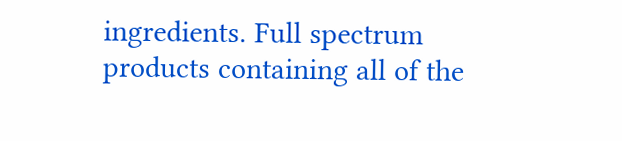ingredients. Full spectrum products containing all of the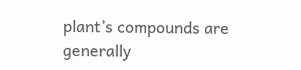plant’s compounds are generally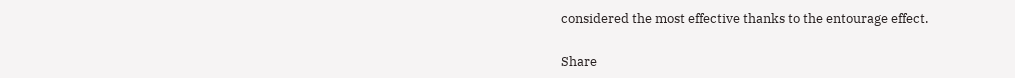considered the most effective thanks to the entourage effect.

Share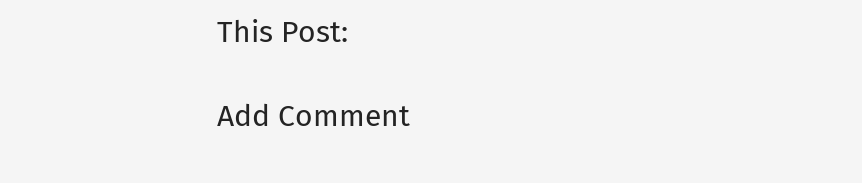This Post:

Add Comment